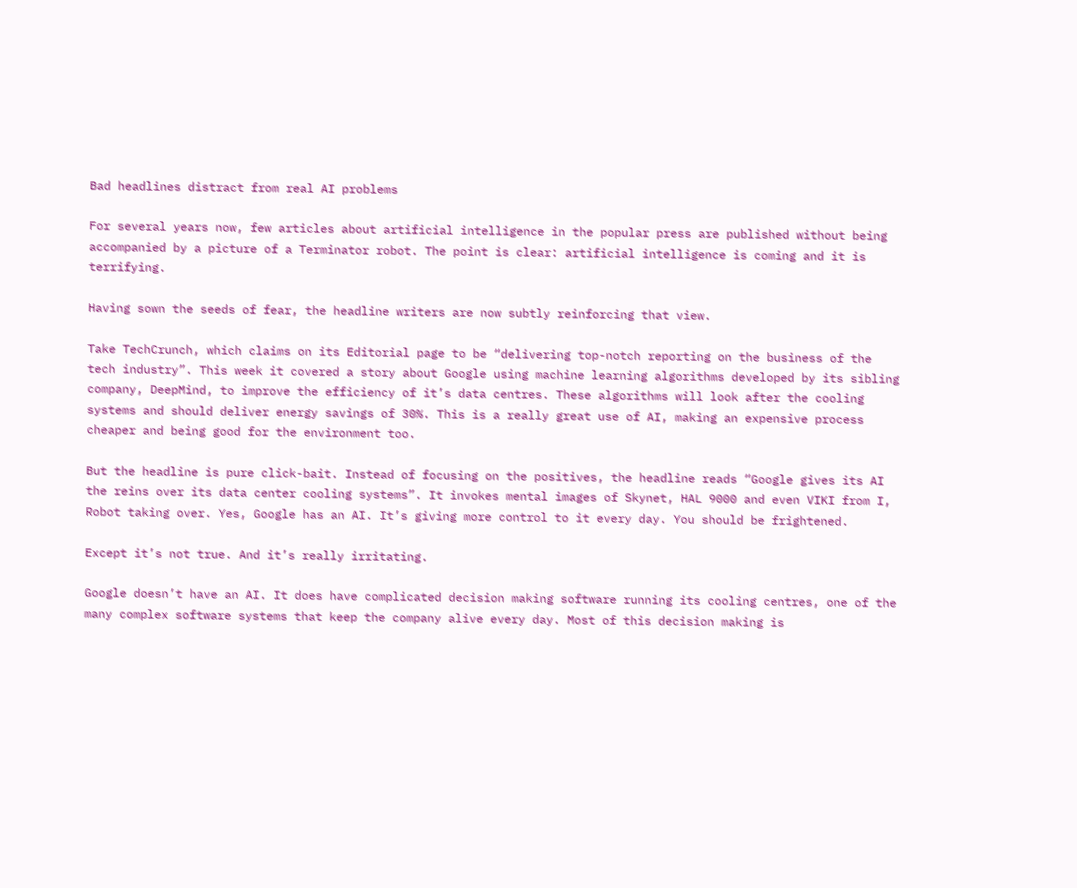Bad headlines distract from real AI problems

For several years now, few articles about artificial intelligence in the popular press are published without being accompanied by a picture of a Terminator robot. The point is clear: artificial intelligence is coming and it is terrifying.

Having sown the seeds of fear, the headline writers are now subtly reinforcing that view.

Take TechCrunch, which claims on its Editorial page to be “delivering top-notch reporting on the business of the tech industry”. This week it covered a story about Google using machine learning algorithms developed by its sibling company, DeepMind, to improve the efficiency of it’s data centres. These algorithms will look after the cooling systems and should deliver energy savings of 30%. This is a really great use of AI, making an expensive process cheaper and being good for the environment too.

But the headline is pure click-bait. Instead of focusing on the positives, the headline reads “Google gives its AI the reins over its data center cooling systems”. It invokes mental images of Skynet, HAL 9000 and even VIKI from I, Robot taking over. Yes, Google has an AI. It’s giving more control to it every day. You should be frightened.

Except it’s not true. And it’s really irritating.

Google doesn’t have an AI. It does have complicated decision making software running its cooling centres, one of the many complex software systems that keep the company alive every day. Most of this decision making is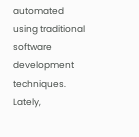automated using traditional software development techniques. Lately,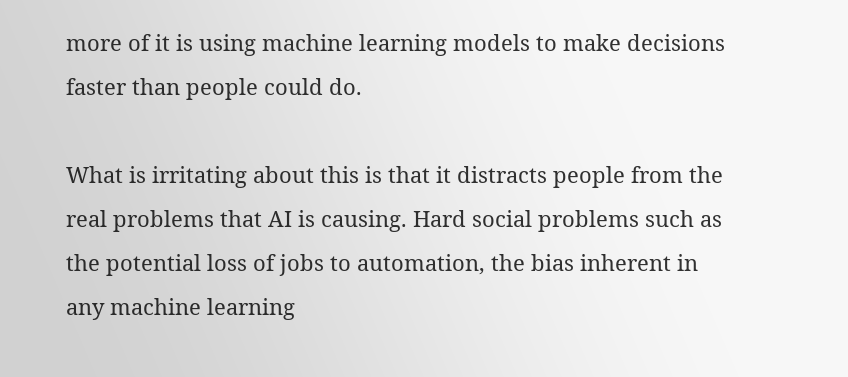more of it is using machine learning models to make decisions faster than people could do.

What is irritating about this is that it distracts people from the real problems that AI is causing. Hard social problems such as the potential loss of jobs to automation, the bias inherent in any machine learning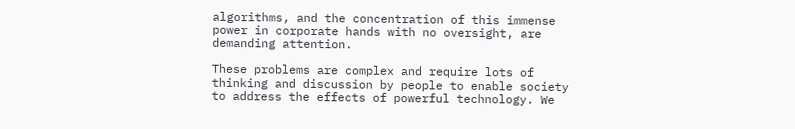algorithms, and the concentration of this immense power in corporate hands with no oversight, are demanding attention.

These problems are complex and require lots of thinking and discussion by people to enable society to address the effects of powerful technology. We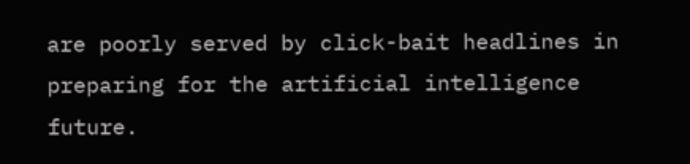are poorly served by click-bait headlines in preparing for the artificial intelligence future.